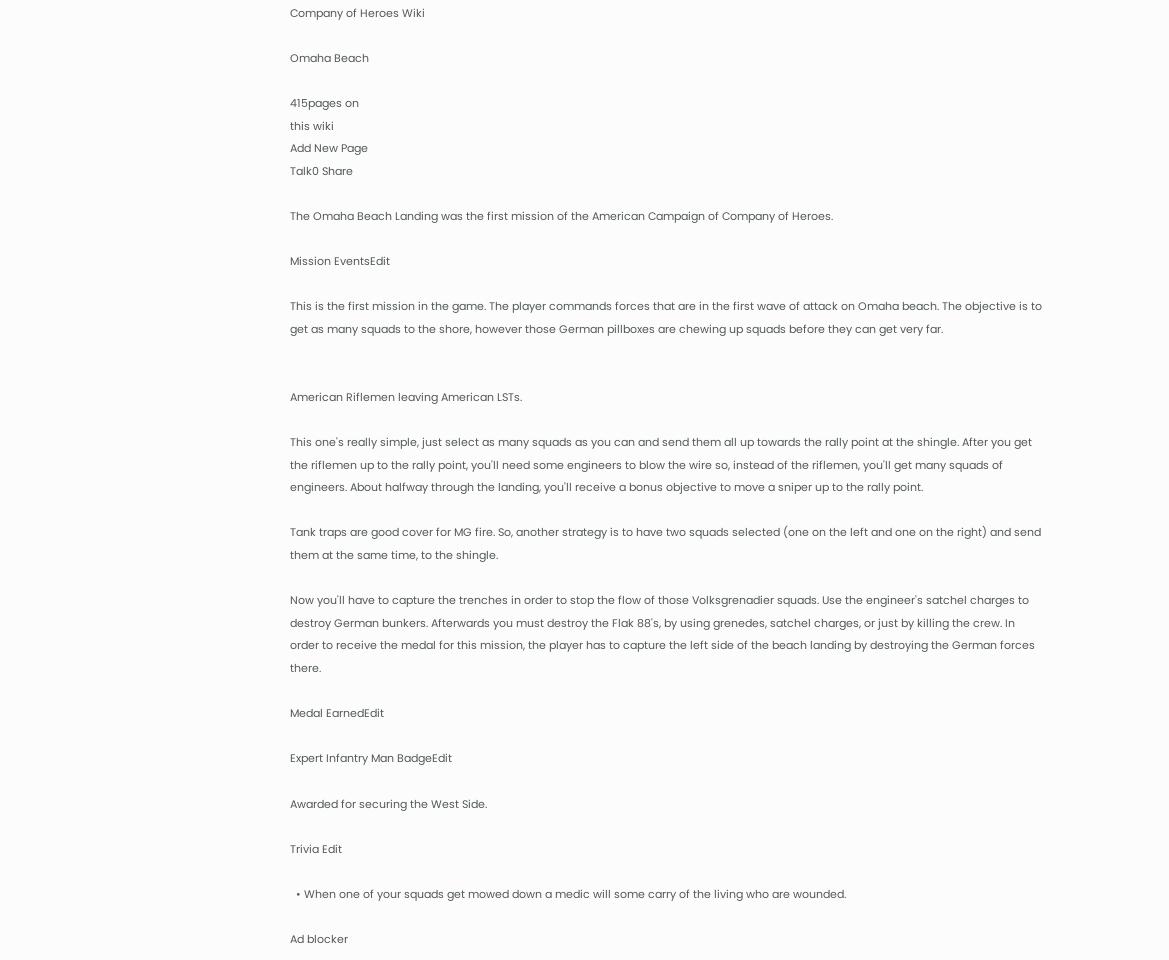Company of Heroes Wiki

Omaha Beach

415pages on
this wiki
Add New Page
Talk0 Share

The Omaha Beach Landing was the first mission of the American Campaign of Company of Heroes.

Mission EventsEdit

This is the first mission in the game. The player commands forces that are in the first wave of attack on Omaha beach. The objective is to get as many squads to the shore, however those German pillboxes are chewing up squads before they can get very far.


American Riflemen leaving American LSTs.

This one's really simple, just select as many squads as you can and send them all up towards the rally point at the shingle. After you get the riflemen up to the rally point, you'll need some engineers to blow the wire so, instead of the riflemen, you'll get many squads of engineers. About halfway through the landing, you'll receive a bonus objective to move a sniper up to the rally point.

Tank traps are good cover for MG fire. So, another strategy is to have two squads selected (one on the left and one on the right) and send them at the same time, to the shingle.

Now you'll have to capture the trenches in order to stop the flow of those Volksgrenadier squads. Use the engineer's satchel charges to destroy German bunkers. Afterwards you must destroy the Flak 88's, by using grenedes, satchel charges, or just by killing the crew. In order to receive the medal for this mission, the player has to capture the left side of the beach landing by destroying the German forces there.

Medal EarnedEdit

Expert Infantry Man BadgeEdit

Awarded for securing the West Side.

Trivia Edit

  • When one of your squads get mowed down a medic will some carry of the living who are wounded.

Ad blocker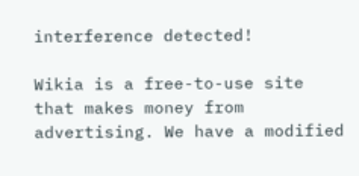interference detected!

Wikia is a free-to-use site that makes money from advertising. We have a modified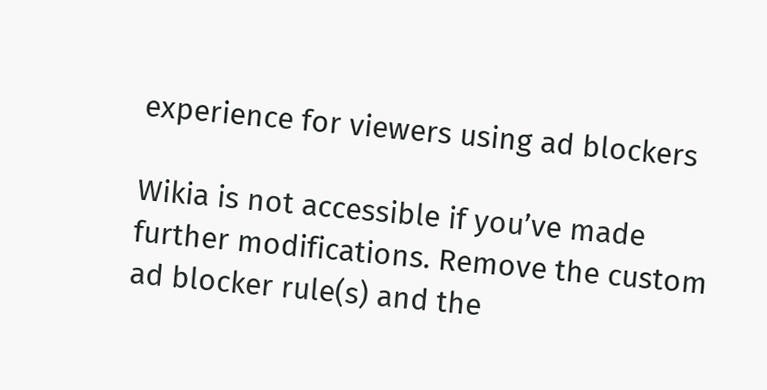experience for viewers using ad blockers

Wikia is not accessible if you’ve made further modifications. Remove the custom ad blocker rule(s) and the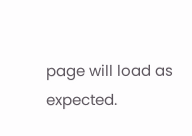page will load as expected.